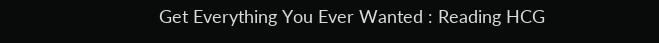Get Everything You Ever Wanted : Reading HCG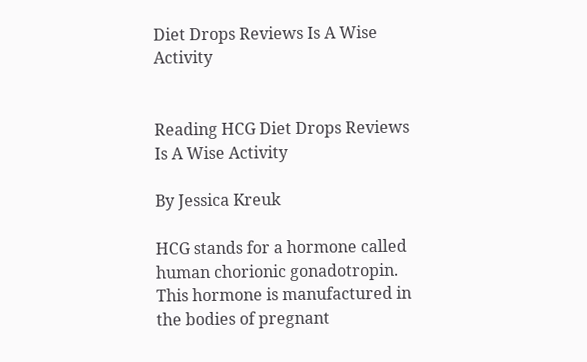Diet Drops Reviews Is A Wise Activity


Reading HCG Diet Drops Reviews Is A Wise Activity

By Jessica Kreuk

HCG stands for a hormone called human chorionic gonadotropin. This hormone is manufactured in the bodies of pregnant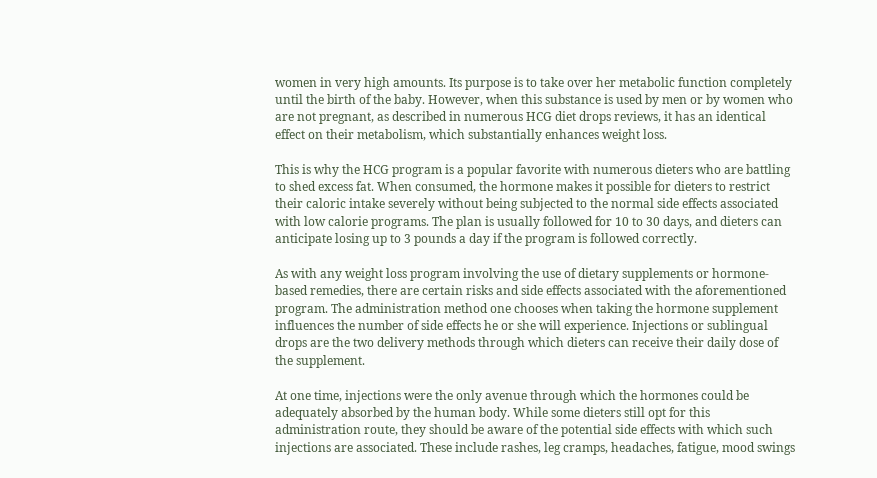women in very high amounts. Its purpose is to take over her metabolic function completely until the birth of the baby. However, when this substance is used by men or by women who are not pregnant, as described in numerous HCG diet drops reviews, it has an identical effect on their metabolism, which substantially enhances weight loss.

This is why the HCG program is a popular favorite with numerous dieters who are battling to shed excess fat. When consumed, the hormone makes it possible for dieters to restrict their caloric intake severely without being subjected to the normal side effects associated with low calorie programs. The plan is usually followed for 10 to 30 days, and dieters can anticipate losing up to 3 pounds a day if the program is followed correctly.

As with any weight loss program involving the use of dietary supplements or hormone-based remedies, there are certain risks and side effects associated with the aforementioned program. The administration method one chooses when taking the hormone supplement influences the number of side effects he or she will experience. Injections or sublingual drops are the two delivery methods through which dieters can receive their daily dose of the supplement.

At one time, injections were the only avenue through which the hormones could be adequately absorbed by the human body. While some dieters still opt for this administration route, they should be aware of the potential side effects with which such injections are associated. These include rashes, leg cramps, headaches, fatigue, mood swings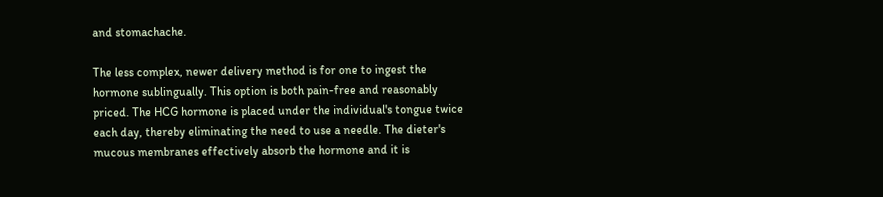and stomachache.

The less complex, newer delivery method is for one to ingest the hormone sublingually. This option is both pain-free and reasonably priced. The HCG hormone is placed under the individual's tongue twice each day, thereby eliminating the need to use a needle. The dieter's mucous membranes effectively absorb the hormone and it is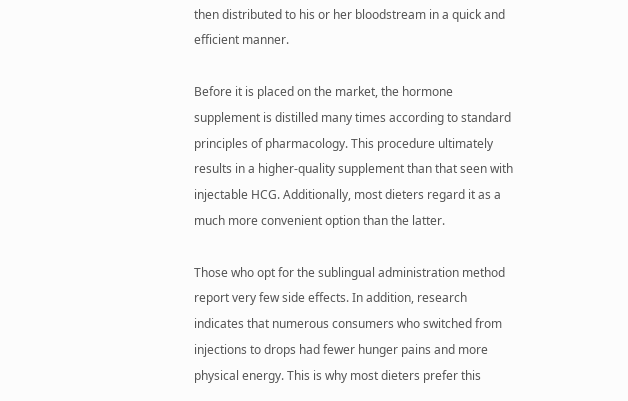then distributed to his or her bloodstream in a quick and efficient manner.

Before it is placed on the market, the hormone supplement is distilled many times according to standard principles of pharmacology. This procedure ultimately results in a higher-quality supplement than that seen with injectable HCG. Additionally, most dieters regard it as a much more convenient option than the latter.

Those who opt for the sublingual administration method report very few side effects. In addition, research indicates that numerous consumers who switched from injections to drops had fewer hunger pains and more physical energy. This is why most dieters prefer this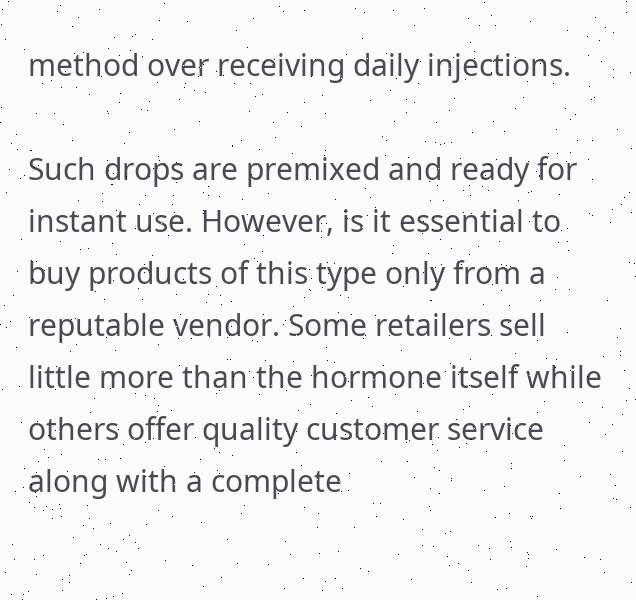method over receiving daily injections.

Such drops are premixed and ready for instant use. However, is it essential to buy products of this type only from a reputable vendor. Some retailers sell little more than the hormone itself while others offer quality customer service along with a complete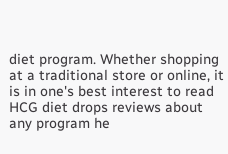diet program. Whether shopping at a traditional store or online, it is in one's best interest to read HCG diet drops reviews about any program he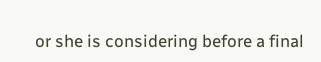or she is considering before a final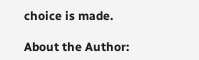choice is made.

About the Author: